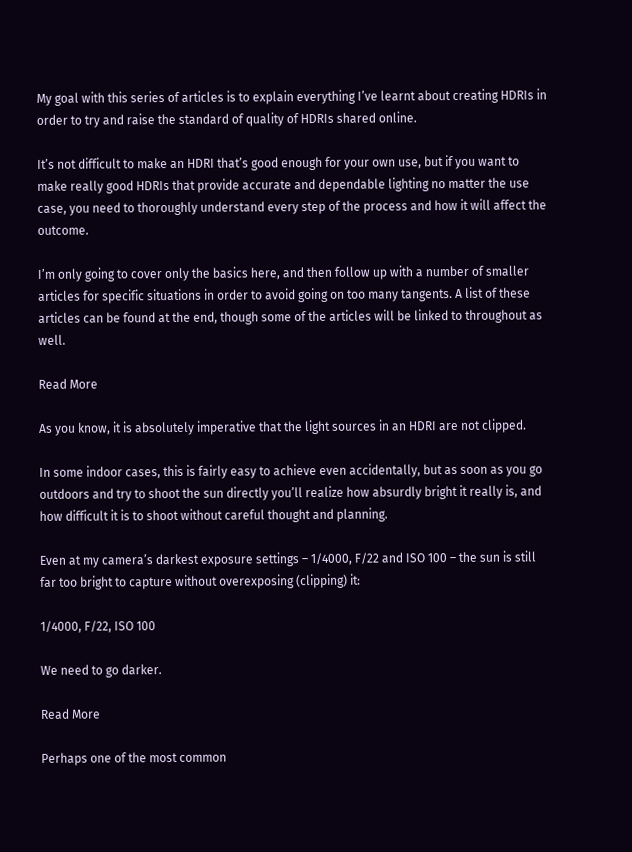My goal with this series of articles is to explain everything I’ve learnt about creating HDRIs in order to try and raise the standard of quality of HDRIs shared online.

It’s not difficult to make an HDRI that’s good enough for your own use, but if you want to make really good HDRIs that provide accurate and dependable lighting no matter the use case, you need to thoroughly understand every step of the process and how it will affect the outcome.

I’m only going to cover only the basics here, and then follow up with a number of smaller articles for specific situations in order to avoid going on too many tangents. A list of these articles can be found at the end, though some of the articles will be linked to throughout as well.

Read More

As you know, it is absolutely imperative that the light sources in an HDRI are not clipped.

In some indoor cases, this is fairly easy to achieve even accidentally, but as soon as you go outdoors and try to shoot the sun directly you’ll realize how absurdly bright it really is, and how difficult it is to shoot without careful thought and planning.

Even at my camera’s darkest exposure settings – 1/4000, F/22 and ISO 100 – the sun is still far too bright to capture without overexposing (clipping) it:

1/4000, F/22, ISO 100

We need to go darker.

Read More

Perhaps one of the most common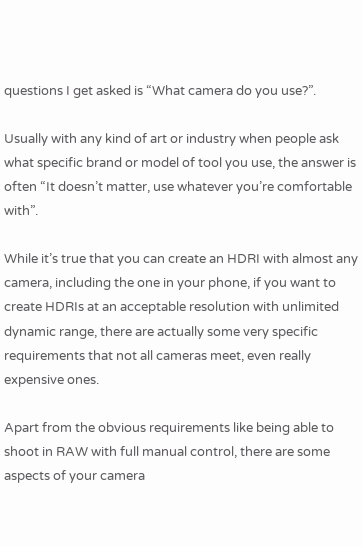questions I get asked is “What camera do you use?”.

Usually with any kind of art or industry when people ask what specific brand or model of tool you use, the answer is often “It doesn’t matter, use whatever you’re comfortable with”.

While it’s true that you can create an HDRI with almost any camera, including the one in your phone, if you want to create HDRIs at an acceptable resolution with unlimited dynamic range, there are actually some very specific requirements that not all cameras meet, even really expensive ones.

Apart from the obvious requirements like being able to shoot in RAW with full manual control, there are some aspects of your camera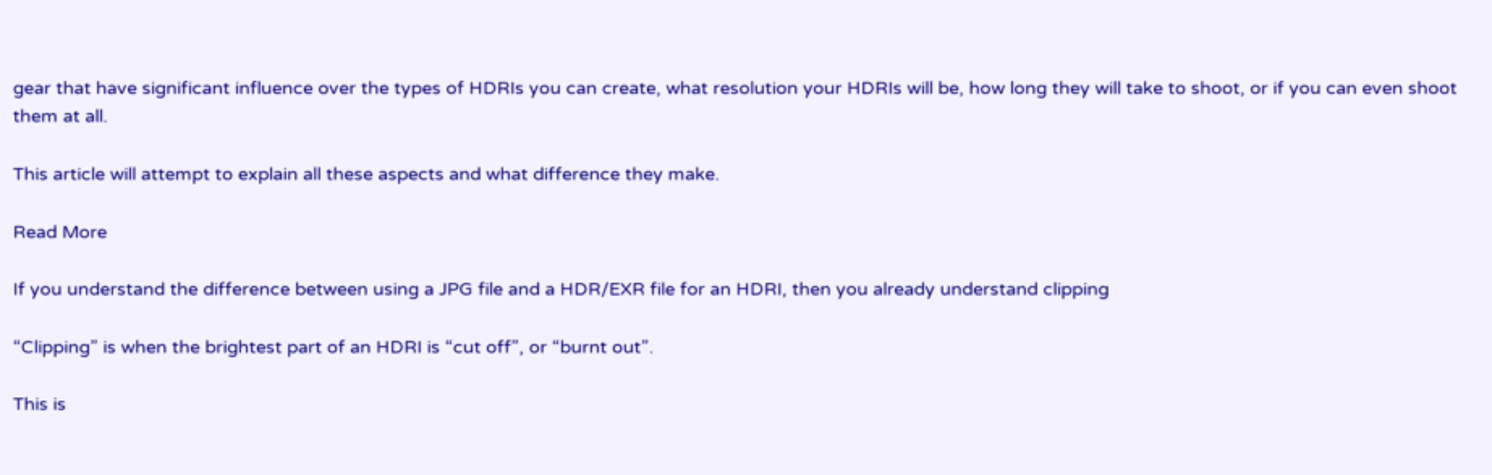gear that have significant influence over the types of HDRIs you can create, what resolution your HDRIs will be, how long they will take to shoot, or if you can even shoot them at all.

This article will attempt to explain all these aspects and what difference they make.

Read More

If you understand the difference between using a JPG file and a HDR/EXR file for an HDRI, then you already understand clipping

“Clipping” is when the brightest part of an HDRI is “cut off”, or “burnt out”.

This is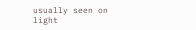usually seen on light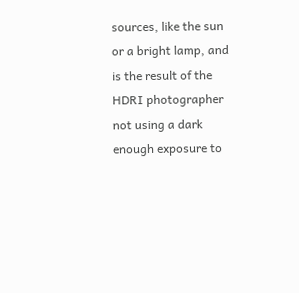sources, like the sun or a bright lamp, and is the result of the HDRI photographer not using a dark enough exposure to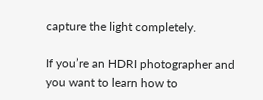capture the light completely.

If you’re an HDRI photographer and you want to learn how to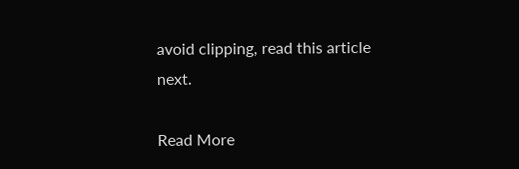avoid clipping, read this article next.

Read More